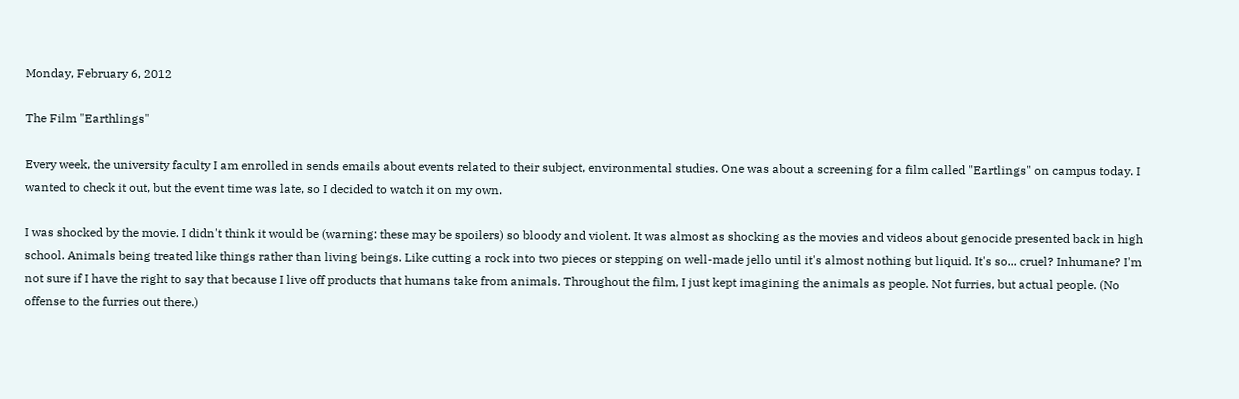Monday, February 6, 2012

The Film "Earthlings"

Every week, the university faculty I am enrolled in sends emails about events related to their subject, environmental studies. One was about a screening for a film called "Eartlings" on campus today. I wanted to check it out, but the event time was late, so I decided to watch it on my own.

I was shocked by the movie. I didn't think it would be (warning: these may be spoilers) so bloody and violent. It was almost as shocking as the movies and videos about genocide presented back in high school. Animals being treated like things rather than living beings. Like cutting a rock into two pieces or stepping on well-made jello until it's almost nothing but liquid. It's so... cruel? Inhumane? I'm not sure if I have the right to say that because I live off products that humans take from animals. Throughout the film, I just kept imagining the animals as people. Not furries, but actual people. (No offense to the furries out there.)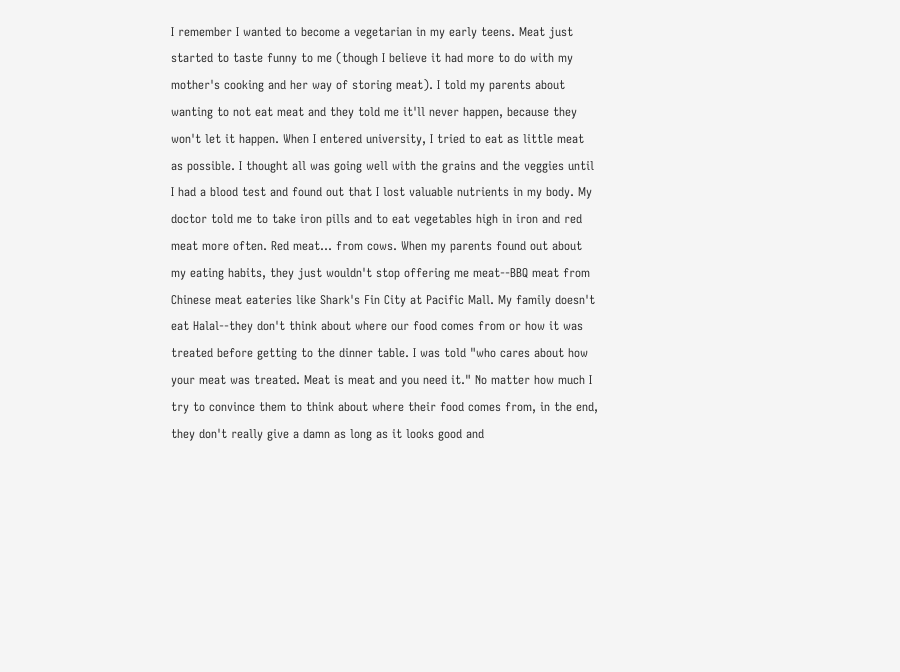I remember I wanted to become a vegetarian in my early teens. Meat just started to taste funny to me (though I believe it had more to do with my mother's cooking and her way of storing meat). I told my parents about wanting to not eat meat and they told me it'll never happen, because they won't let it happen. When I entered university, I tried to eat as little meat as possible. I thought all was going well with the grains and the veggies until I had a blood test and found out that I lost valuable nutrients in my body. My doctor told me to take iron pills and to eat vegetables high in iron and red meat more often. Red meat... from cows. When my parents found out about my eating habits, they just wouldn't stop offering me meat--BBQ meat from Chinese meat eateries like Shark's Fin City at Pacific Mall. My family doesn't eat Halal--they don't think about where our food comes from or how it was treated before getting to the dinner table. I was told "who cares about how your meat was treated. Meat is meat and you need it." No matter how much I try to convince them to think about where their food comes from, in the end, they don't really give a damn as long as it looks good and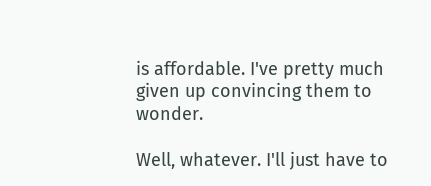is affordable. I've pretty much given up convincing them to wonder.

Well, whatever. I'll just have to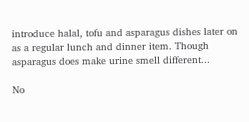introduce halal, tofu and asparagus dishes later on as a regular lunch and dinner item. Though asparagus does make urine smell different...

No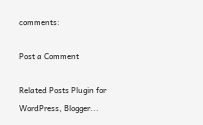comments:

Post a Comment

Related Posts Plugin for WordPress, Blogger...